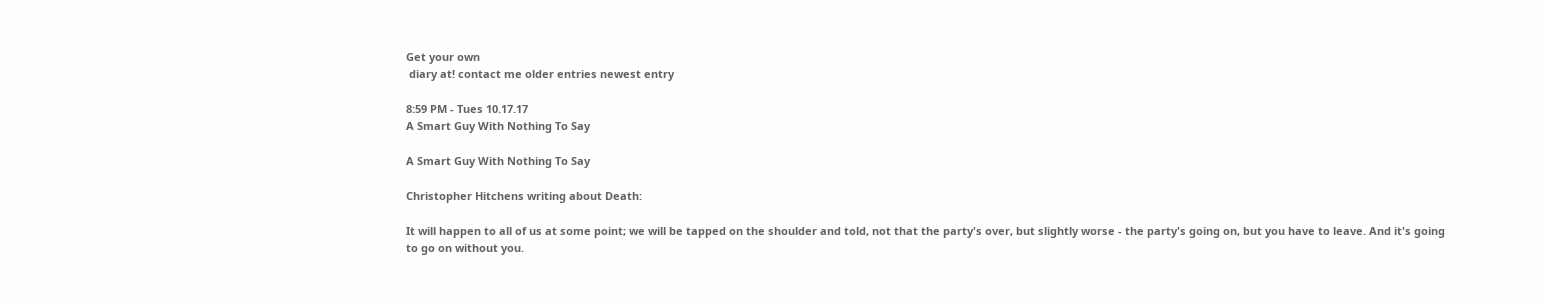Get your own
 diary at! contact me older entries newest entry

8:59 PM - Tues 10.17.17
A Smart Guy With Nothing To Say

A Smart Guy With Nothing To Say

Christopher Hitchens writing about Death:

It will happen to all of us at some point; we will be tapped on the shoulder and told, not that the party's over, but slightly worse - the party's going on, but you have to leave. And it's going to go on without you.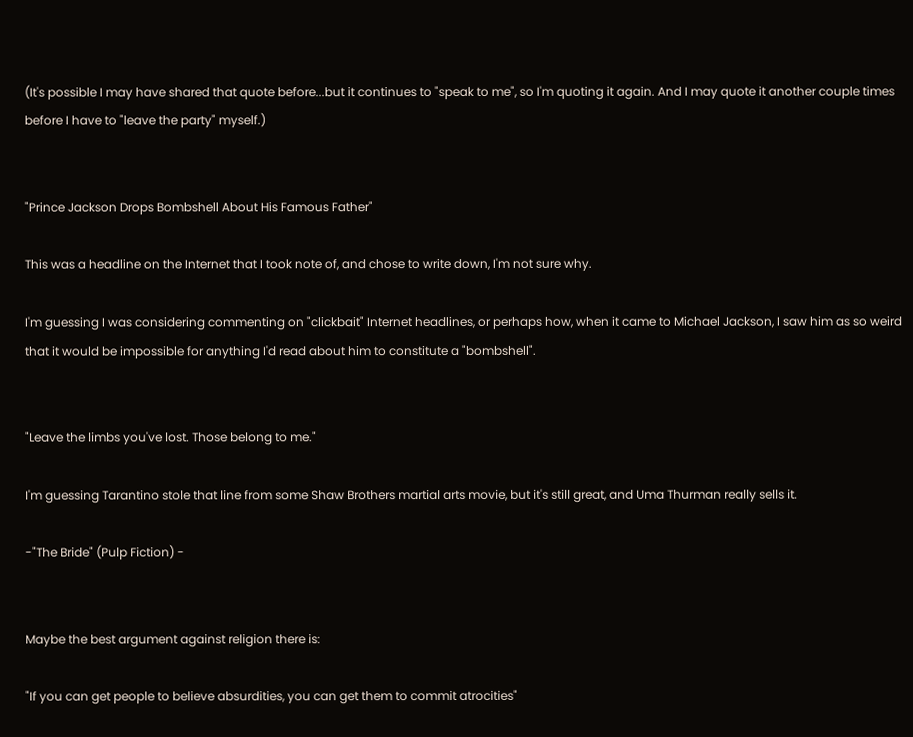(It's possible I may have shared that quote before...but it continues to "speak to me", so I'm quoting it again. And I may quote it another couple times before I have to "leave the party" myself.)


"Prince Jackson Drops Bombshell About His Famous Father"

This was a headline on the Internet that I took note of, and chose to write down, I'm not sure why.

I'm guessing I was considering commenting on "clickbait" Internet headlines, or perhaps how, when it came to Michael Jackson, I saw him as so weird that it would be impossible for anything I'd read about him to constitute a "bombshell".


"Leave the limbs you've lost. Those belong to me."

I'm guessing Tarantino stole that line from some Shaw Brothers martial arts movie, but it's still great, and Uma Thurman really sells it.

-"The Bride" (Pulp Fiction) -


Maybe the best argument against religion there is:

"If you can get people to believe absurdities, you can get them to commit atrocities"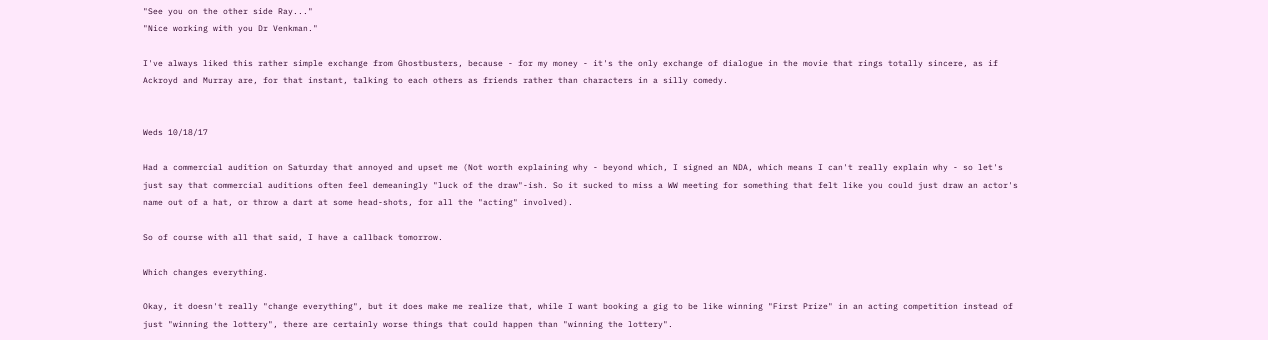"See you on the other side Ray..."
"Nice working with you Dr Venkman."

I've always liked this rather simple exchange from Ghostbusters, because - for my money - it's the only exchange of dialogue in the movie that rings totally sincere, as if Ackroyd and Murray are, for that instant, talking to each others as friends rather than characters in a silly comedy.


Weds 10/18/17

Had a commercial audition on Saturday that annoyed and upset me (Not worth explaining why - beyond which, I signed an NDA, which means I can't really explain why - so let's just say that commercial auditions often feel demeaningly "luck of the draw"-ish. So it sucked to miss a WW meeting for something that felt like you could just draw an actor's name out of a hat, or throw a dart at some head-shots, for all the "acting" involved).

So of course with all that said, I have a callback tomorrow.

Which changes everything.

Okay, it doesn't really "change everything", but it does make me realize that, while I want booking a gig to be like winning "First Prize" in an acting competition instead of just "winning the lottery", there are certainly worse things that could happen than "winning the lottery".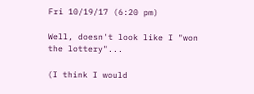Fri 10/19/17 (6:20 pm)

Well, doesn't look like I "won the lottery"...

(I think I would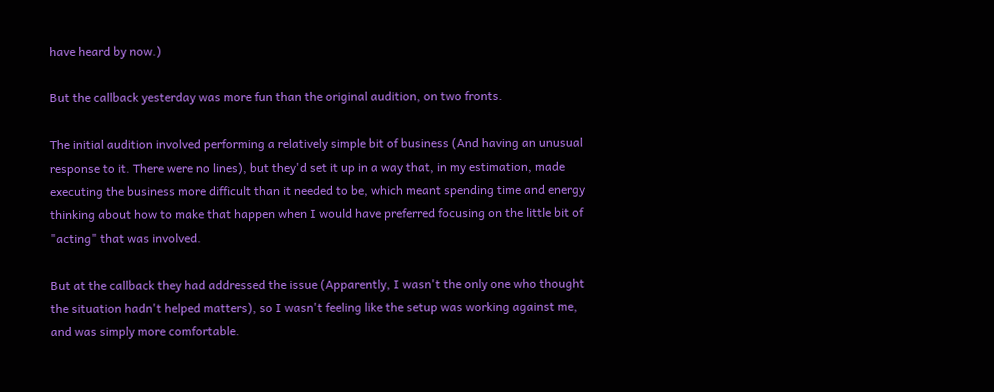have heard by now.)

But the callback yesterday was more fun than the original audition, on two fronts.

The initial audition involved performing a relatively simple bit of business (And having an unusual response to it. There were no lines), but they'd set it up in a way that, in my estimation, made executing the business more difficult than it needed to be, which meant spending time and energy thinking about how to make that happen when I would have preferred focusing on the little bit of "acting" that was involved.

But at the callback they had addressed the issue (Apparently, I wasn't the only one who thought the situation hadn't helped matters), so I wasn't feeling like the setup was working against me, and was simply more comfortable.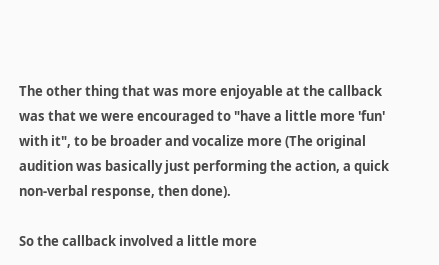The other thing that was more enjoyable at the callback was that we were encouraged to "have a little more 'fun' with it", to be broader and vocalize more (The original audition was basically just performing the action, a quick non-verbal response, then done).

So the callback involved a little more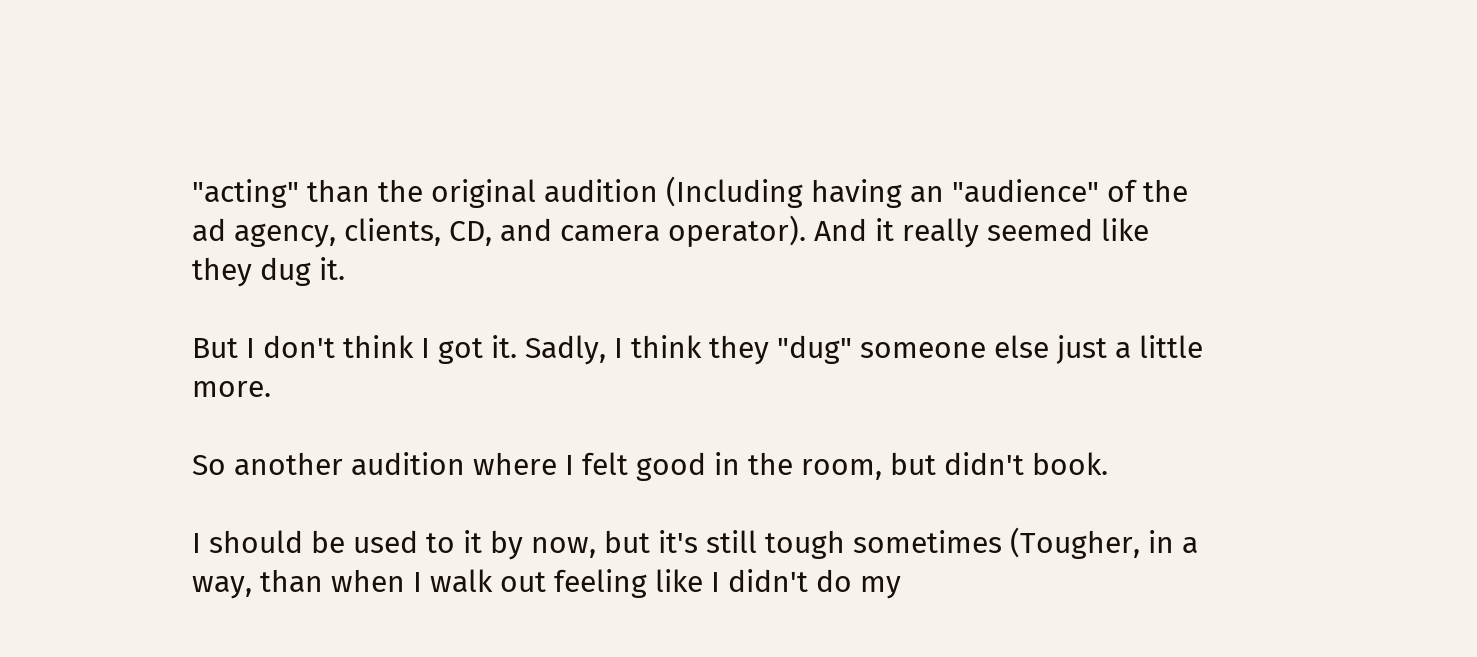"acting" than the original audition (Including having an "audience" of the ad agency, clients, CD, and camera operator). And it really seemed like they dug it.

But I don't think I got it. Sadly, I think they "dug" someone else just a little more.

So another audition where I felt good in the room, but didn't book.

I should be used to it by now, but it's still tough sometimes (Tougher, in a way, than when I walk out feeling like I didn't do my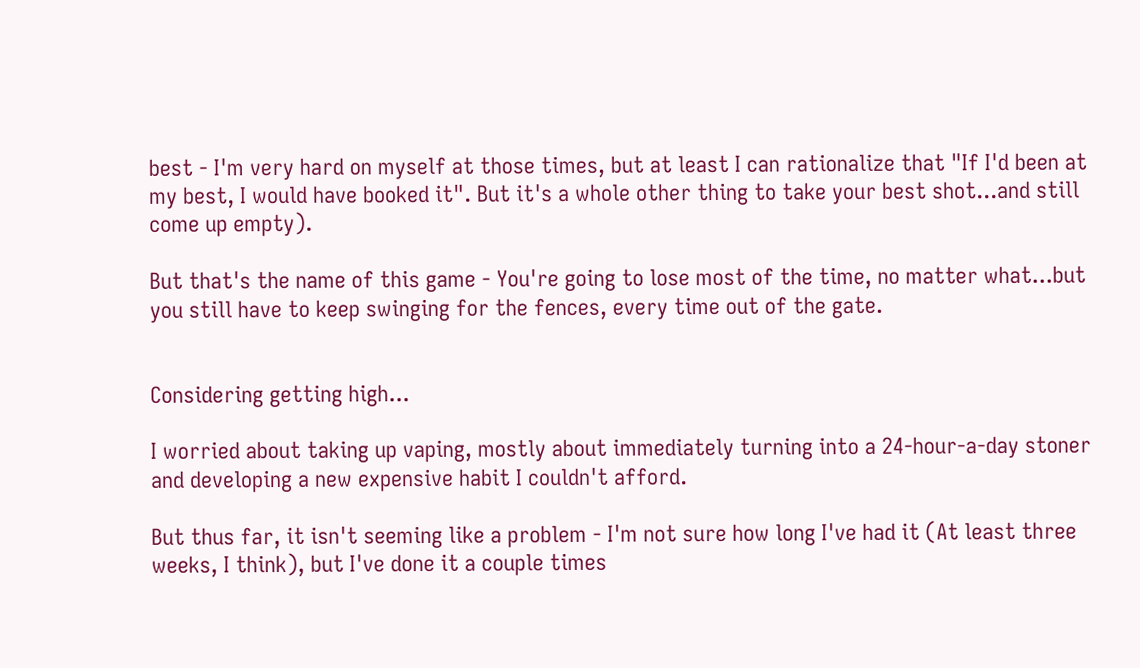best - I'm very hard on myself at those times, but at least I can rationalize that "If I'd been at my best, I would have booked it". But it's a whole other thing to take your best shot...and still come up empty).

But that's the name of this game - You're going to lose most of the time, no matter what...but you still have to keep swinging for the fences, every time out of the gate.


Considering getting high...

I worried about taking up vaping, mostly about immediately turning into a 24-hour-a-day stoner and developing a new expensive habit I couldn't afford.

But thus far, it isn't seeming like a problem - I'm not sure how long I've had it (At least three weeks, I think), but I've done it a couple times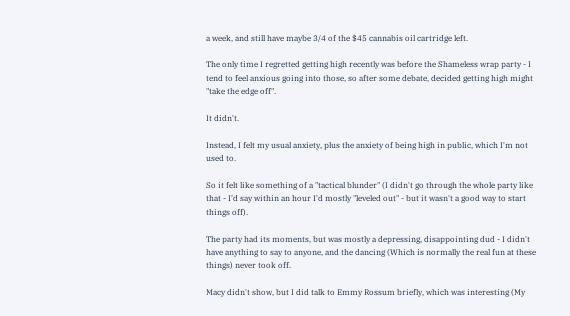a week, and still have maybe 3/4 of the $45 cannabis oil cartridge left.

The only time I regretted getting high recently was before the Shameless wrap party - I tend to feel anxious going into those, so after some debate, decided getting high might "take the edge off".

It didn't.

Instead, I felt my usual anxiety, plus the anxiety of being high in public, which I'm not used to.

So it felt like something of a "tactical blunder" (I didn't go through the whole party like that - I'd say within an hour I'd mostly "leveled out" - but it wasn't a good way to start things off).

The party had its moments, but was mostly a depressing, disappointing dud - I didn't have anything to say to anyone, and the dancing (Which is normally the real fun at these things) never took off.

Macy didn't show, but I did talk to Emmy Rossum briefly, which was interesting (My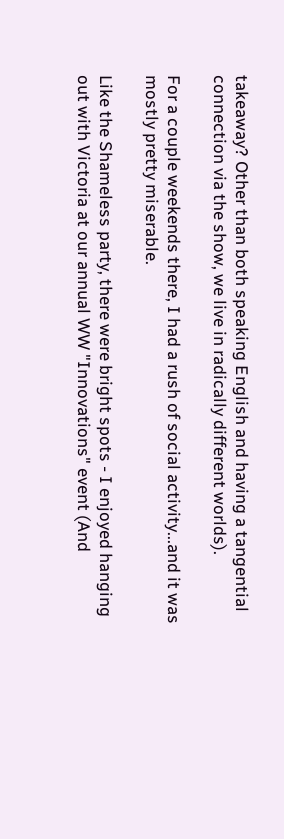takeaway? Other than both speaking English and having a tangential connection via the show, we live in radically different worlds).

For a couple weekends there, I had a rush of social activity...and it was mostly pretty miserable.

Like the Shameless party, there were bright spots - I enjoyed hanging out with Victoria at our annual WW "Innovations" event (And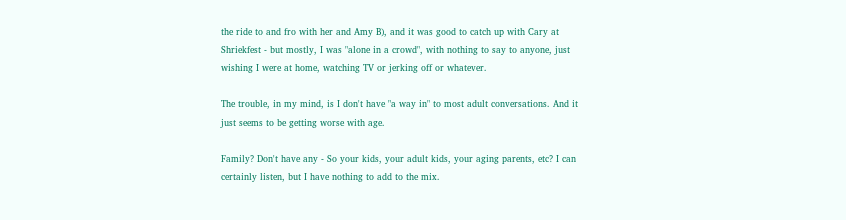the ride to and fro with her and Amy B), and it was good to catch up with Cary at Shriekfest - but mostly, I was "alone in a crowd", with nothing to say to anyone, just wishing I were at home, watching TV or jerking off or whatever.

The trouble, in my mind, is I don't have "a way in" to most adult conversations. And it just seems to be getting worse with age.

Family? Don't have any - So your kids, your adult kids, your aging parents, etc? I can certainly listen, but I have nothing to add to the mix.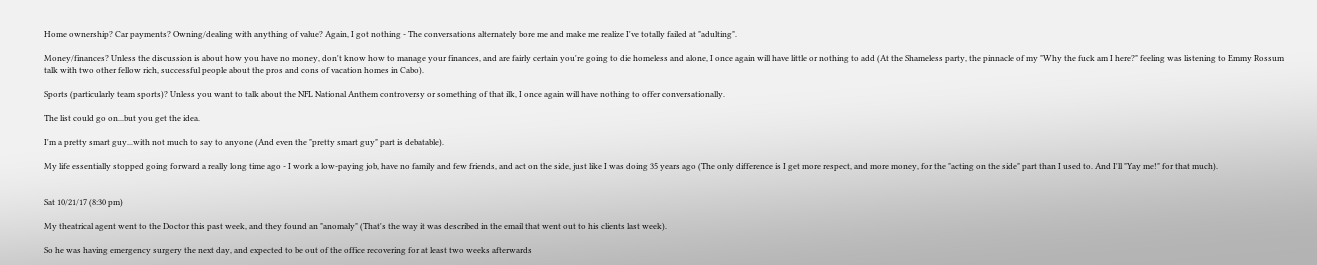Home ownership? Car payments? Owning/dealing with anything of value? Again, I got nothing - The conversations alternately bore me and make me realize I've totally failed at "adulting".

Money/finances? Unless the discussion is about how you have no money, don't know how to manage your finances, and are fairly certain you're going to die homeless and alone, I once again will have little or nothing to add (At the Shameless party, the pinnacle of my "Why the fuck am I here?" feeling was listening to Emmy Rossum talk with two other fellow rich, successful people about the pros and cons of vacation homes in Cabo).

Sports (particularly team sports)? Unless you want to talk about the NFL National Anthem controversy or something of that ilk, I once again will have nothing to offer conversationally.

The list could go on...but you get the idea.

I'm a pretty smart guy...with not much to say to anyone (And even the "pretty smart guy" part is debatable).

My life essentially stopped going forward a really long time ago - I work a low-paying job, have no family and few friends, and act on the side, just like I was doing 35 years ago (The only difference is I get more respect, and more money, for the "acting on the side" part than I used to. And I'll "Yay me!" for that much).


Sat 10/21/17 (8:30 pm)

My theatrical agent went to the Doctor this past week, and they found an "anomaly" (That's the way it was described in the email that went out to his clients last week).

So he was having emergency surgery the next day, and expected to be out of the office recovering for at least two weeks afterwards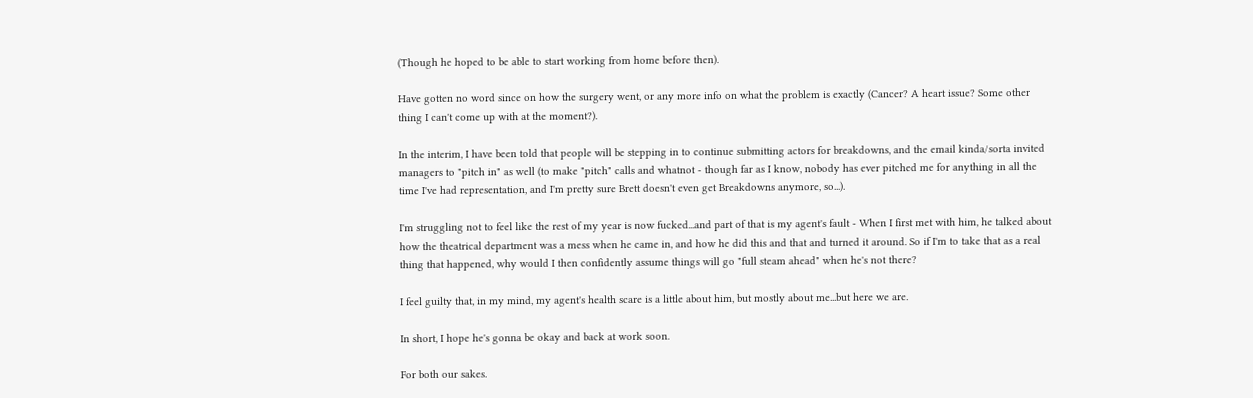(Though he hoped to be able to start working from home before then).

Have gotten no word since on how the surgery went, or any more info on what the problem is exactly (Cancer? A heart issue? Some other thing I can't come up with at the moment?).

In the interim, I have been told that people will be stepping in to continue submitting actors for breakdowns, and the email kinda/sorta invited managers to "pitch in" as well (to make "pitch" calls and whatnot - though far as I know, nobody has ever pitched me for anything in all the time I've had representation, and I'm pretty sure Brett doesn't even get Breakdowns anymore, so...).

I'm struggling not to feel like the rest of my year is now fucked...and part of that is my agent's fault - When I first met with him, he talked about how the theatrical department was a mess when he came in, and how he did this and that and turned it around. So if I'm to take that as a real thing that happened, why would I then confidently assume things will go "full steam ahead" when he's not there?

I feel guilty that, in my mind, my agent's health scare is a little about him, but mostly about me...but here we are.

In short, I hope he's gonna be okay and back at work soon.

For both our sakes.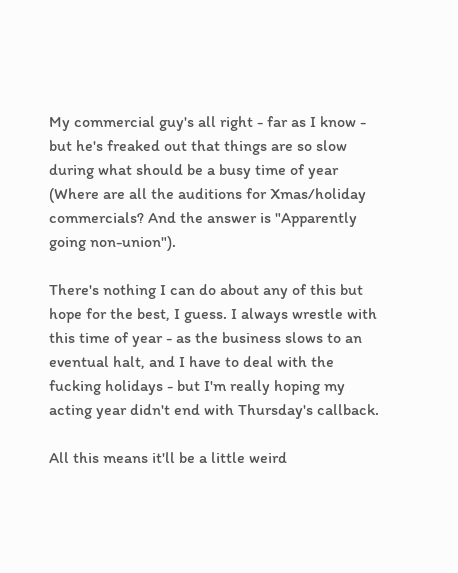My commercial guy's all right - far as I know - but he's freaked out that things are so slow during what should be a busy time of year (Where are all the auditions for Xmas/holiday commercials? And the answer is "Apparently going non-union").

There's nothing I can do about any of this but hope for the best, I guess. I always wrestle with this time of year - as the business slows to an eventual halt, and I have to deal with the fucking holidays - but I'm really hoping my acting year didn't end with Thursday's callback.

All this means it'll be a little weird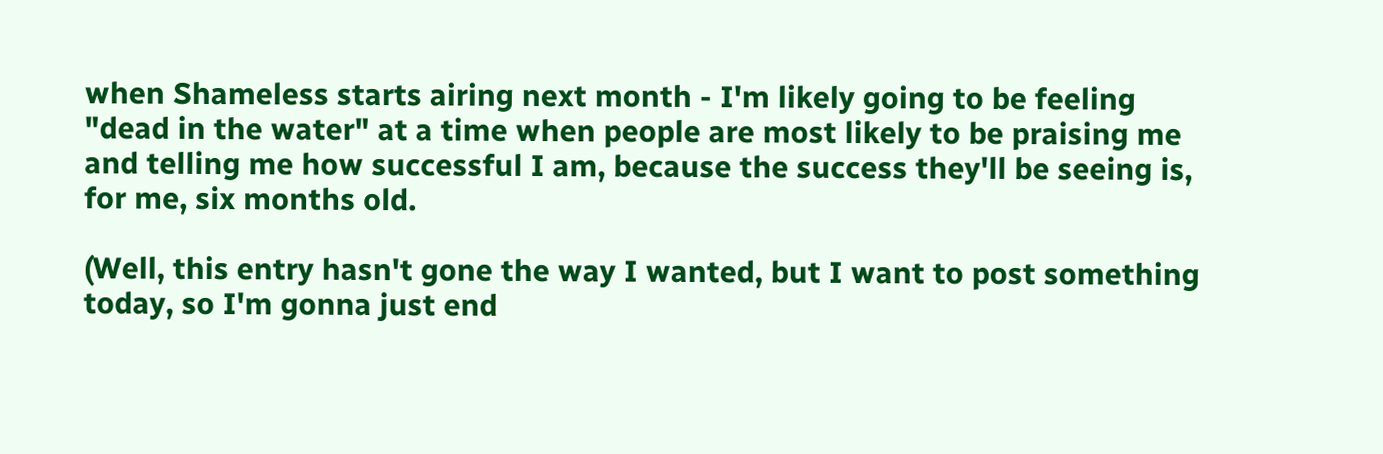when Shameless starts airing next month - I'm likely going to be feeling "dead in the water" at a time when people are most likely to be praising me and telling me how successful I am, because the success they'll be seeing is, for me, six months old.

(Well, this entry hasn't gone the way I wanted, but I want to post something today, so I'm gonna just end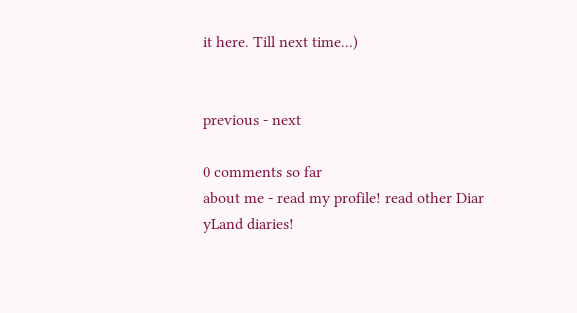it here. Till next time...)


previous - next

0 comments so far
about me - read my profile! read other Diar
yLand diaries!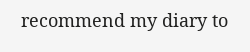recommend my diary to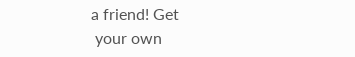a friend! Get
 your own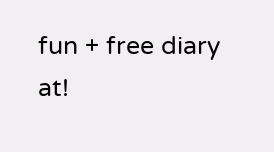fun + free diary at!